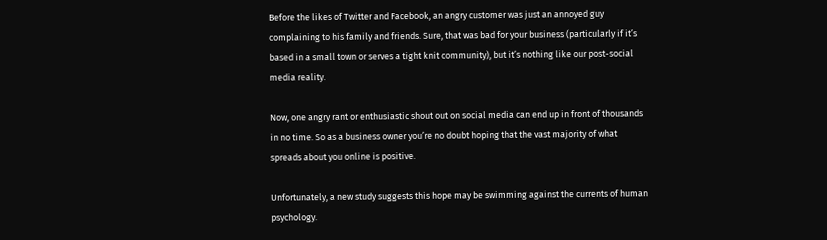Before the likes of Twitter and Facebook, an angry customer was just an annoyed guy complaining to his family and friends. Sure, that was bad for your business (particularly if it’s based in a small town or serves a tight knit community), but it’s nothing like our post-social media reality.

Now, one angry rant or enthusiastic shout out on social media can end up in front of thousands in no time. So as a business owner you’re no doubt hoping that the vast majority of what spreads about you online is positive.

Unfortunately, a new study suggests this hope may be swimming against the currents of human psychology.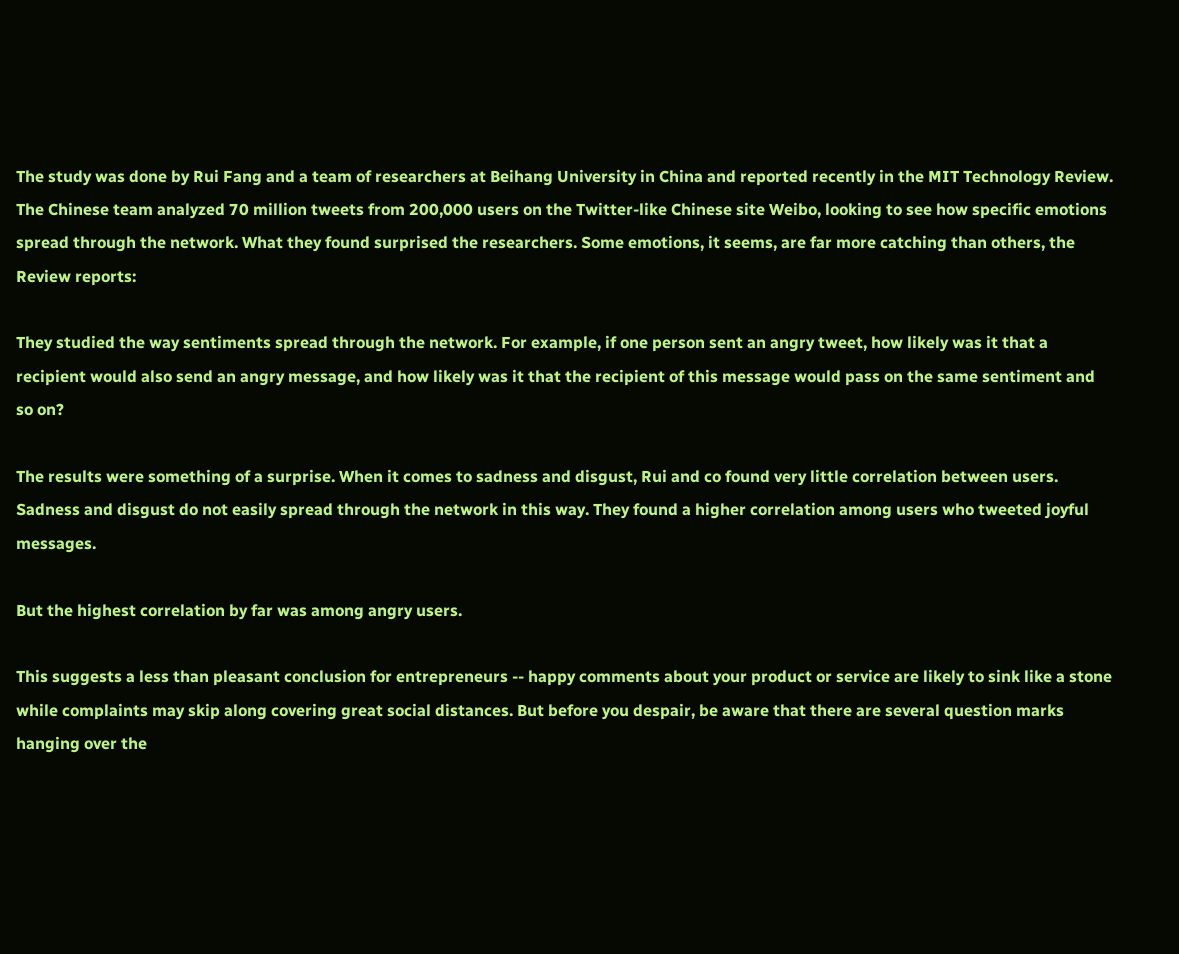The study was done by Rui Fang and a team of researchers at Beihang University in China and reported recently in the MIT Technology Review. The Chinese team analyzed 70 million tweets from 200,000 users on the Twitter-like Chinese site Weibo, looking to see how specific emotions spread through the network. What they found surprised the researchers. Some emotions, it seems, are far more catching than others, the Review reports:

They studied the way sentiments spread through the network. For example, if one person sent an angry tweet, how likely was it that a recipient would also send an angry message, and how likely was it that the recipient of this message would pass on the same sentiment and so on?

The results were something of a surprise. When it comes to sadness and disgust, Rui and co found very little correlation between users. Sadness and disgust do not easily spread through the network in this way. They found a higher correlation among users who tweeted joyful messages.

But the highest correlation by far was among angry users.

This suggests a less than pleasant conclusion for entrepreneurs -- happy comments about your product or service are likely to sink like a stone while complaints may skip along covering great social distances. But before you despair, be aware that there are several question marks hanging over the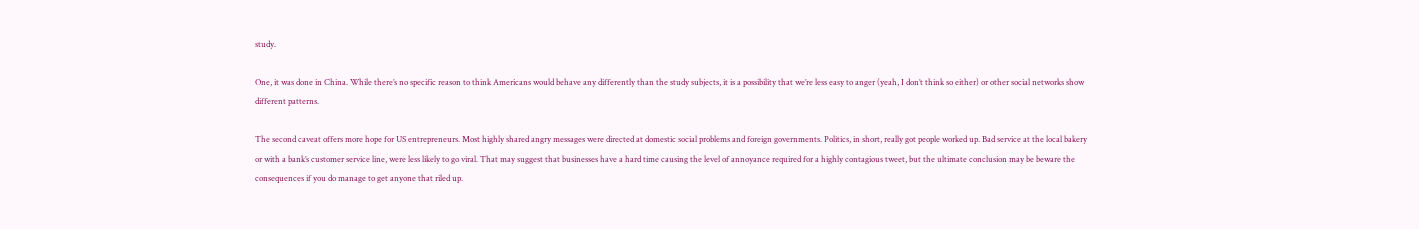study.

One, it was done in China. While there’s no specific reason to think Americans would behave any differently than the study subjects, it is a possibility that we’re less easy to anger (yeah, I don’t think so either) or other social networks show different patterns.

The second caveat offers more hope for US entrepreneurs. Most highly shared angry messages were directed at domestic social problems and foreign governments. Politics, in short, really got people worked up. Bad service at the local bakery or with a bank’s customer service line, were less likely to go viral. That may suggest that businesses have a hard time causing the level of annoyance required for a highly contagious tweet, but the ultimate conclusion may be beware the consequences if you do manage to get anyone that riled up.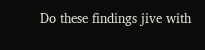Do these findings jive with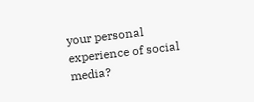your personal experience of social media?